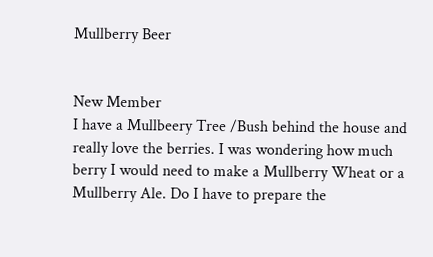Mullberry Beer


New Member
I have a Mullbeery Tree /Bush behind the house and really love the berries. I was wondering how much berry I would need to make a Mullberry Wheat or a Mullberry Ale. Do I have to prepare the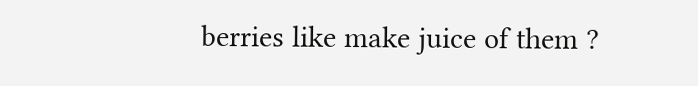berries like make juice of them ?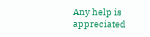Any help is appreciated